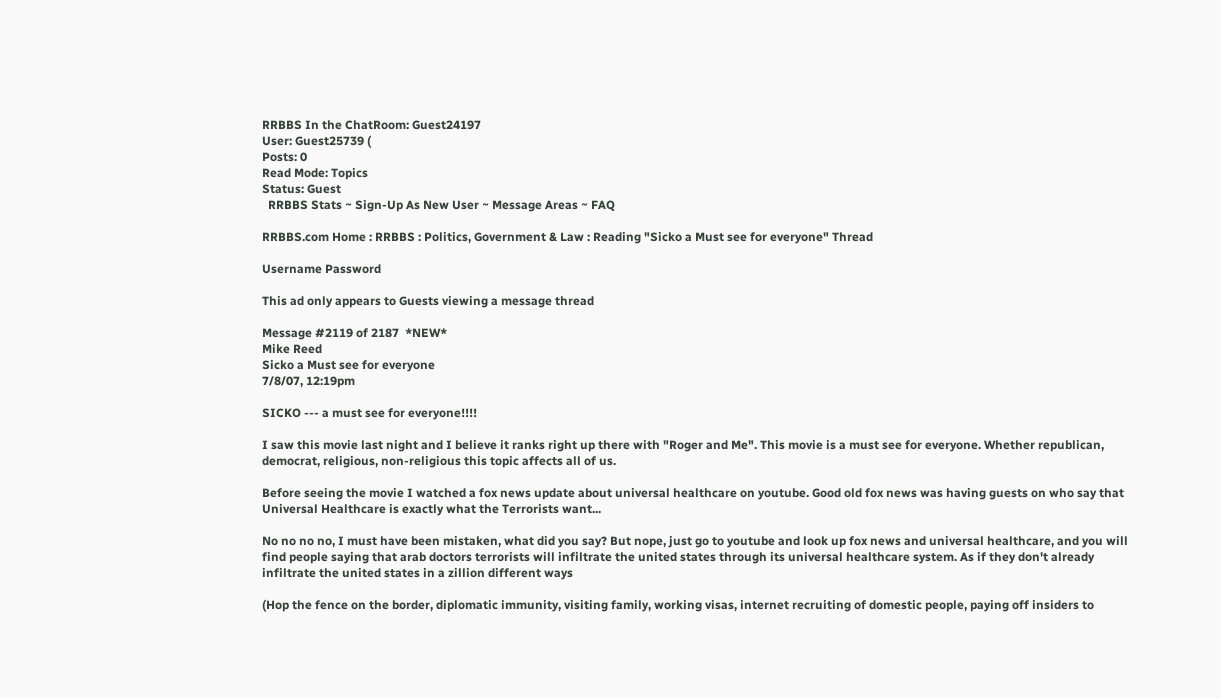RRBBS In the ChatRoom: Guest24197
User: Guest25739 (
Posts: 0
Read Mode: Topics
Status: Guest
  RRBBS Stats ~ Sign-Up As New User ~ Message Areas ~ FAQ

RRBBS.com Home : RRBBS : Politics, Government & Law : Reading "Sicko a Must see for everyone" Thread

Username Password

This ad only appears to Guests viewing a message thread

Message #2119 of 2187  *NEW*
Mike Reed
Sicko a Must see for everyone
7/8/07, 12:19pm

SICKO --- a must see for everyone!!!!

I saw this movie last night and I believe it ranks right up there with "Roger and Me". This movie is a must see for everyone. Whether republican, democrat, religious, non-religious this topic affects all of us.

Before seeing the movie I watched a fox news update about universal healthcare on youtube. Good old fox news was having guests on who say that Universal Healthcare is exactly what the Terrorists want...

No no no no, I must have been mistaken, what did you say? But nope, just go to youtube and look up fox news and universal healthcare, and you will find people saying that arab doctors terrorists will infiltrate the united states through its universal healthcare system. As if they don't already infiltrate the united states in a zillion different ways

(Hop the fence on the border, diplomatic immunity, visiting family, working visas, internet recruiting of domestic people, paying off insiders to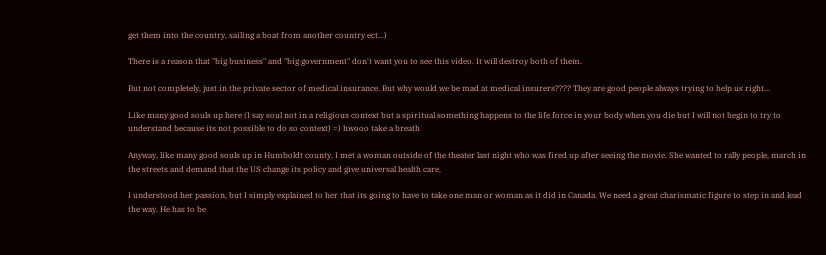get them into the country, sailing a boat from another country ect...)

There is a reason that "big business" and "big government" don't want you to see this video. It will destroy both of them.

But not completely, just in the private sector of medical insurance. But why would we be mad at medical insurers???? They are good people always trying to help us right...

Like many good souls up here (I say soul not in a religious context but a spiritual something happens to the life force in your body when you die but I will not begin to try to understand because its not possible to do so context) =) hwooo take a breath

Anyway, like many good souls up in Humboldt county, I met a woman outside of the theater last night who was fired up after seeing the movie. She wanted to rally people, march in the streets and demand that the US change its policy and give universal health care.

I understood her passion, but I simply explained to her that its going to have to take one man or woman as it did in Canada. We need a great charismatic figure to step in and lead the way. He has to be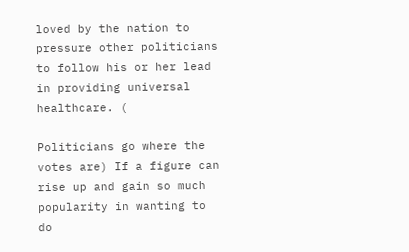loved by the nation to pressure other politicians to follow his or her lead in providing universal healthcare. (

Politicians go where the votes are) If a figure can rise up and gain so much popularity in wanting to do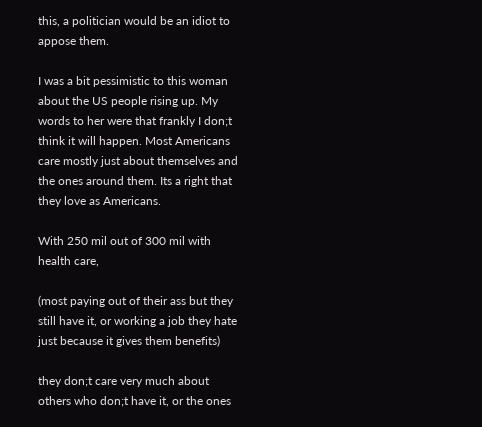this, a politician would be an idiot to appose them.

I was a bit pessimistic to this woman about the US people rising up. My words to her were that frankly I don;t think it will happen. Most Americans care mostly just about themselves and the ones around them. Its a right that they love as Americans.

With 250 mil out of 300 mil with health care,

(most paying out of their ass but they still have it, or working a job they hate just because it gives them benefits)

they don;t care very much about others who don;t have it, or the ones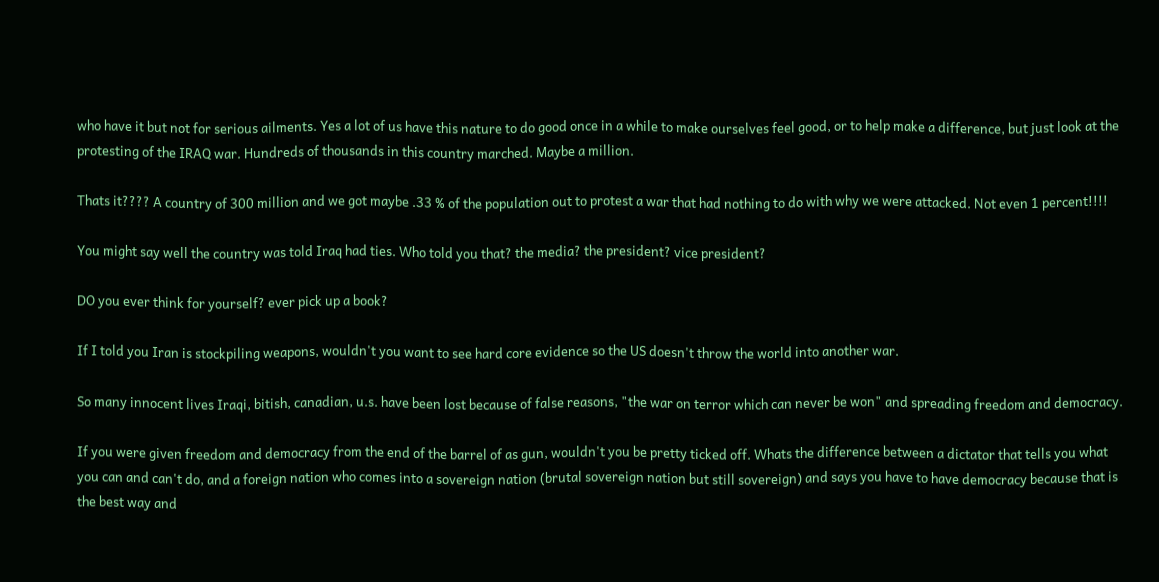who have it but not for serious ailments. Yes a lot of us have this nature to do good once in a while to make ourselves feel good, or to help make a difference, but just look at the protesting of the IRAQ war. Hundreds of thousands in this country marched. Maybe a million.

Thats it???? A country of 300 million and we got maybe .33 % of the population out to protest a war that had nothing to do with why we were attacked. Not even 1 percent!!!!

You might say well the country was told Iraq had ties. Who told you that? the media? the president? vice president?

DO you ever think for yourself? ever pick up a book?

If I told you Iran is stockpiling weapons, wouldn't you want to see hard core evidence so the US doesn't throw the world into another war.

So many innocent lives Iraqi, bitish, canadian, u.s. have been lost because of false reasons, "the war on terror which can never be won" and spreading freedom and democracy.

If you were given freedom and democracy from the end of the barrel of as gun, wouldn't you be pretty ticked off. Whats the difference between a dictator that tells you what you can and can't do, and a foreign nation who comes into a sovereign nation (brutal sovereign nation but still sovereign) and says you have to have democracy because that is the best way and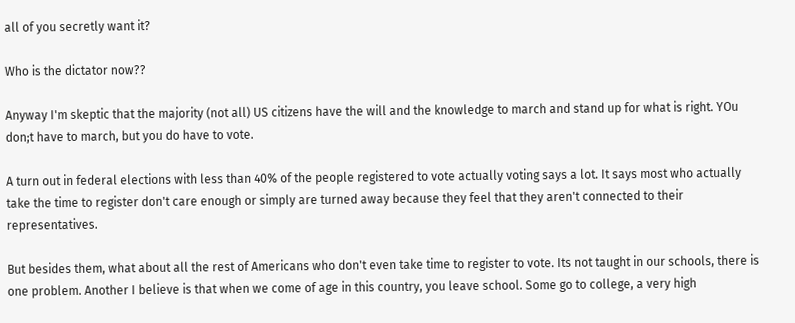all of you secretly want it?

Who is the dictator now??

Anyway I'm skeptic that the majority (not all) US citizens have the will and the knowledge to march and stand up for what is right. YOu don;t have to march, but you do have to vote.

A turn out in federal elections with less than 40% of the people registered to vote actually voting says a lot. It says most who actually take the time to register don't care enough or simply are turned away because they feel that they aren't connected to their representatives.

But besides them, what about all the rest of Americans who don't even take time to register to vote. Its not taught in our schools, there is one problem. Another I believe is that when we come of age in this country, you leave school. Some go to college, a very high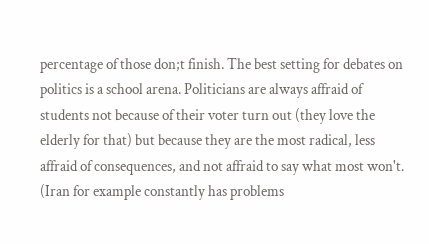percentage of those don;t finish. The best setting for debates on politics is a school arena. Politicians are always affraid of students not because of their voter turn out (they love the elderly for that) but because they are the most radical, less affraid of consequences, and not affraid to say what most won't. (Iran for example constantly has problems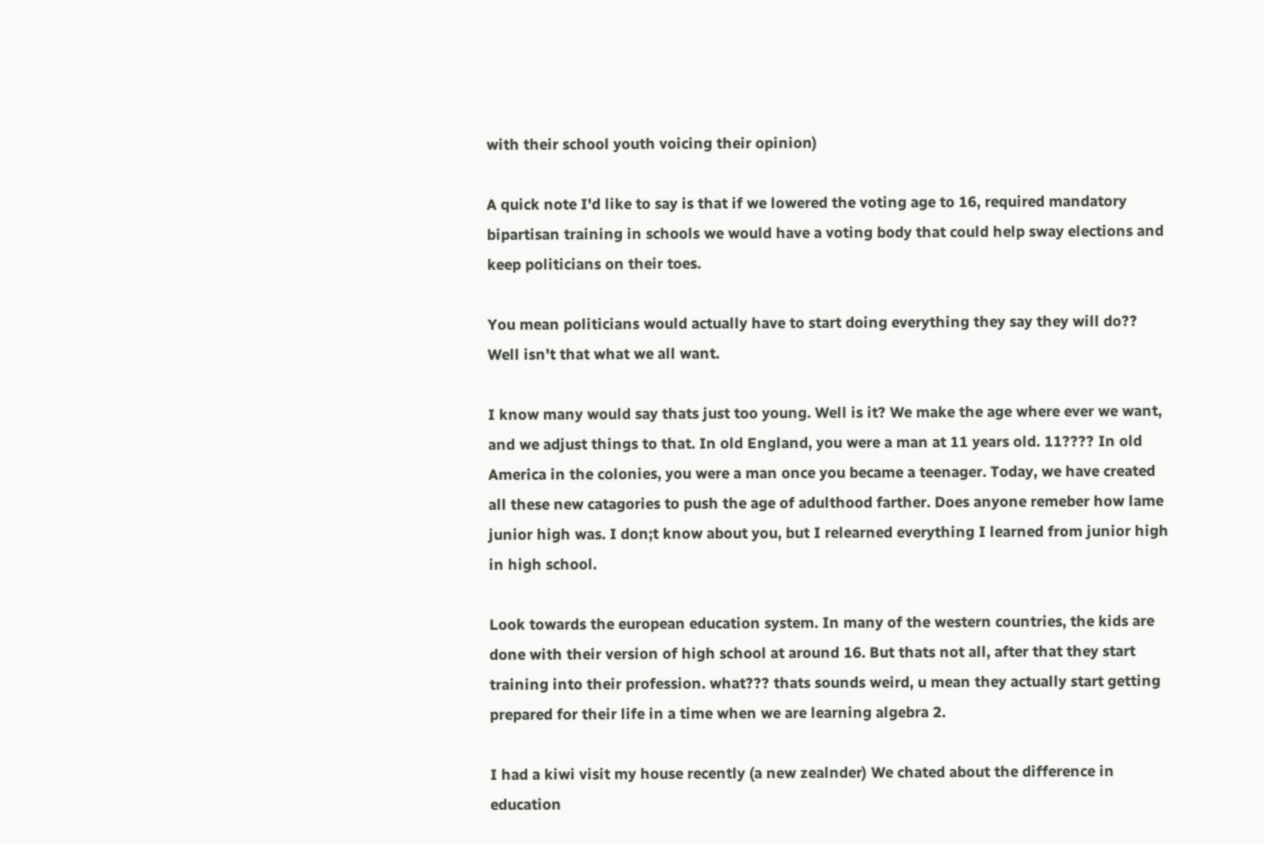with their school youth voicing their opinion)

A quick note I'd like to say is that if we lowered the voting age to 16, required mandatory bipartisan training in schools we would have a voting body that could help sway elections and keep politicians on their toes.

You mean politicians would actually have to start doing everything they say they will do?? Well isn't that what we all want.

I know many would say thats just too young. Well is it? We make the age where ever we want, and we adjust things to that. In old England, you were a man at 11 years old. 11???? In old America in the colonies, you were a man once you became a teenager. Today, we have created all these new catagories to push the age of adulthood farther. Does anyone remeber how lame junior high was. I don;t know about you, but I relearned everything I learned from junior high in high school.

Look towards the european education system. In many of the western countries, the kids are done with their version of high school at around 16. But thats not all, after that they start training into their profession. what??? thats sounds weird, u mean they actually start getting prepared for their life in a time when we are learning algebra 2.

I had a kiwi visit my house recently (a new zealnder) We chated about the difference in education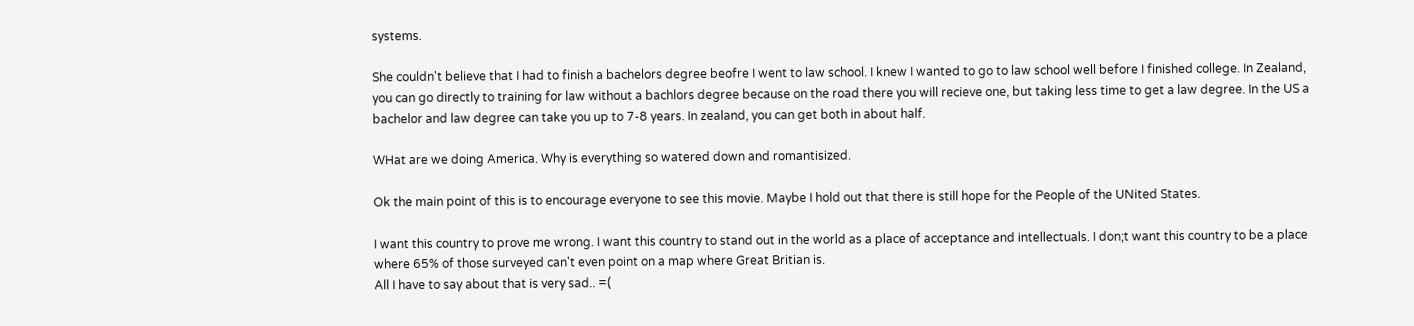systems.

She couldn't believe that I had to finish a bachelors degree beofre I went to law school. I knew I wanted to go to law school well before I finished college. In Zealand, you can go directly to training for law without a bachlors degree because on the road there you will recieve one, but taking less time to get a law degree. In the US a bachelor and law degree can take you up to 7-8 years. In zealand, you can get both in about half.

WHat are we doing America. Why is everything so watered down and romantisized.

Ok the main point of this is to encourage everyone to see this movie. Maybe I hold out that there is still hope for the People of the UNited States.

I want this country to prove me wrong. I want this country to stand out in the world as a place of acceptance and intellectuals. I don;t want this country to be a place where 65% of those surveyed can't even point on a map where Great Britian is.
All I have to say about that is very sad.. =(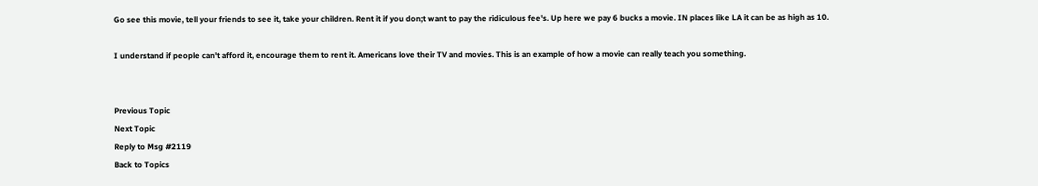Go see this movie, tell your friends to see it, take your children. Rent it if you don;t want to pay the ridiculous fee's. Up here we pay 6 bucks a movie. IN places like LA it can be as high as 10.

I understand if people can't afford it, encourage them to rent it. Americans love their TV and movies. This is an example of how a movie can really teach you something.


Previous Topic
Next Topic
Reply to Msg #2119
Back to Topics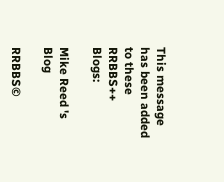This message has been added to these RRBBS++ Blogs:

Mike Reed 's Blog

RRBBS©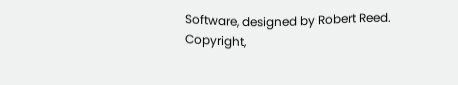Software, designed by Robert Reed.
Copyright,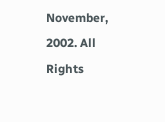November, 2002. All Rights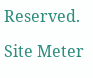Reserved.

Site Meter